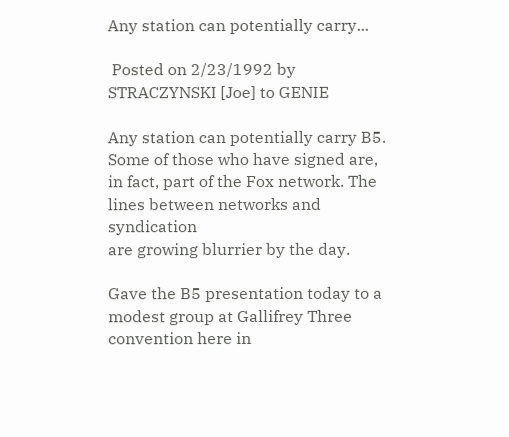Any station can potentially carry...

 Posted on 2/23/1992 by STRACZYNSKI [Joe] to GENIE

Any station can potentially carry B5. Some of those who have signed are,
in fact, part of the Fox network. The lines between networks and syndication
are growing blurrier by the day.

Gave the B5 presentation today to a modest group at Gallifrey Three
convention here in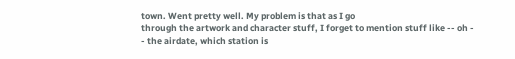town. Went pretty well. My problem is that as I go
through the artwork and character stuff, I forget to mention stuff like -- oh -
- the airdate, which station is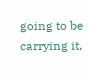going to be carrying it,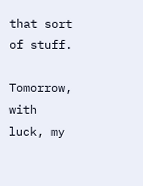that sort of stuff.

Tomorrow, with luck, my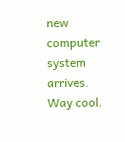new computer system arrives. Way cool.